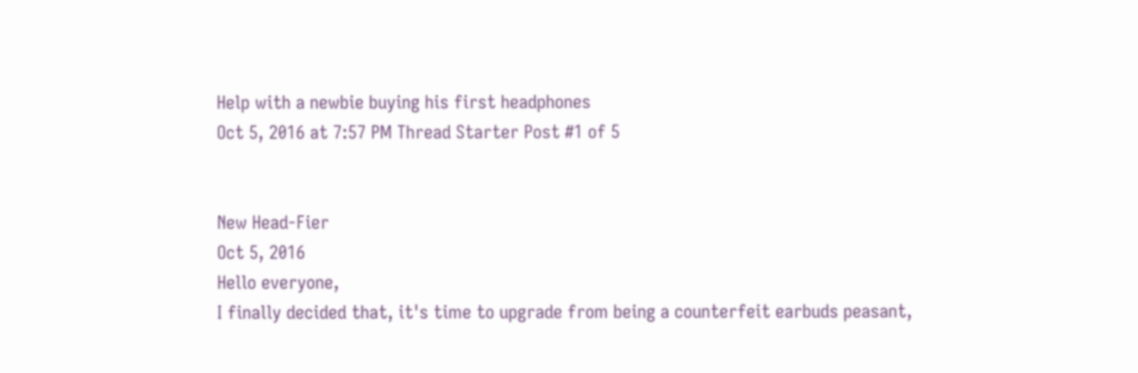Help with a newbie buying his first headphones
Oct 5, 2016 at 7:57 PM Thread Starter Post #1 of 5


New Head-Fier
Oct 5, 2016
Hello everyone,
I finally decided that, it's time to upgrade from being a counterfeit earbuds peasant,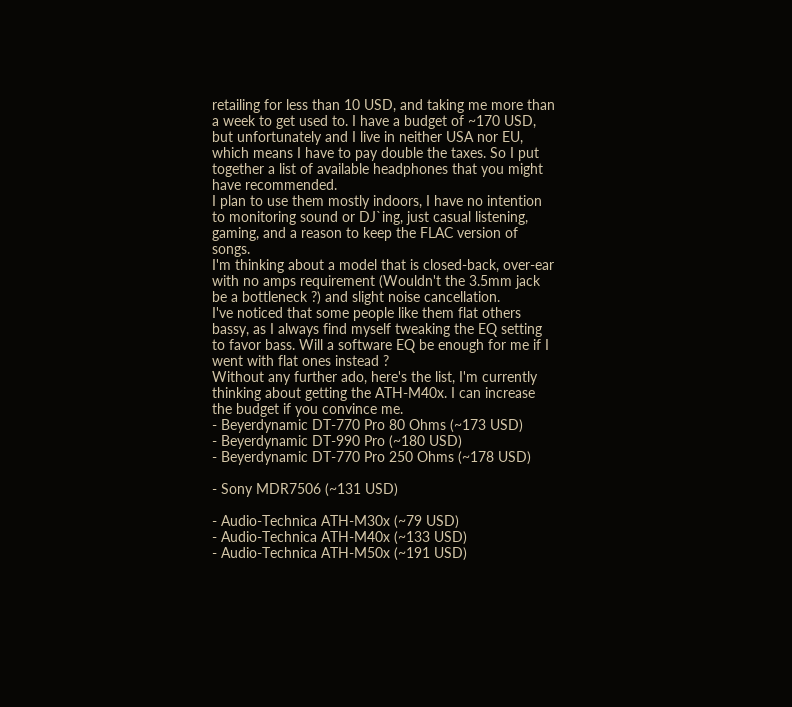retailing for less than 10 USD, and taking me more than a week to get used to. I have a budget of ~170 USD, but unfortunately and I live in neither USA nor EU, which means I have to pay double the taxes. So I put together a list of available headphones that you might have recommended.
I plan to use them mostly indoors, I have no intention to monitoring sound or DJ`ing, just casual listening, gaming, and a reason to keep the FLAC version of songs.
I'm thinking about a model that is closed-back, over-ear with no amps requirement (Wouldn't the 3.5mm jack be a bottleneck ?) and slight noise cancellation.
I've noticed that some people like them flat others bassy, as I always find myself tweaking the EQ setting to favor bass. Will a software EQ be enough for me if I went with flat ones instead ?
Without any further ado, here's the list, I'm currently thinking about getting the ATH-M40x. I can increase the budget if you convince me.
- Beyerdynamic DT-770 Pro 80 Ohms (~173 USD)
- Beyerdynamic DT-990 Pro (~180 USD)
- Beyerdynamic DT-770 Pro 250 Ohms (~178 USD)

- Sony MDR7506 (~131 USD)

- Audio-Technica ATH-M30x (~79 USD)
- Audio-Technica ATH-M40x (~133 USD)
- Audio-Technica ATH-M50x (~191 USD)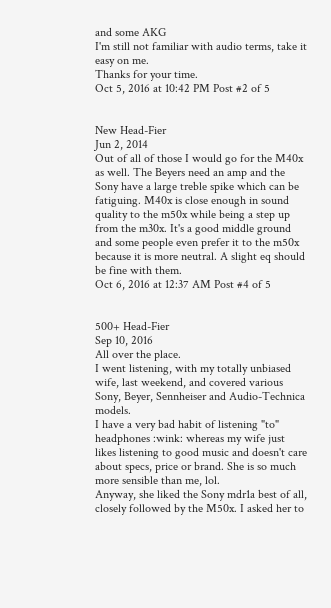and some AKG
I'm still not familiar with audio terms, take it easy on me.
Thanks for your time.
Oct 5, 2016 at 10:42 PM Post #2 of 5


New Head-Fier
Jun 2, 2014
Out of all of those I would go for the M40x as well. The Beyers need an amp and the Sony have a large treble spike which can be fatiguing. M40x is close enough in sound quality to the m50x while being a step up from the m30x. It's a good middle ground and some people even prefer it to the m50x because it is more neutral. A slight eq should be fine with them.
Oct 6, 2016 at 12:37 AM Post #4 of 5


500+ Head-Fier
Sep 10, 2016
All over the place.
I went listening, with my totally unbiased wife, last weekend, and covered various Sony, Beyer, Sennheiser and Audio-Technica models.
I have a very bad habit of listening "to" headphones :wink: whereas my wife just likes listening to good music and doesn't care about specs, price or brand. She is so much more sensible than me, lol.
Anyway, she liked the Sony mdr1a best of all, closely followed by the M50x. I asked her to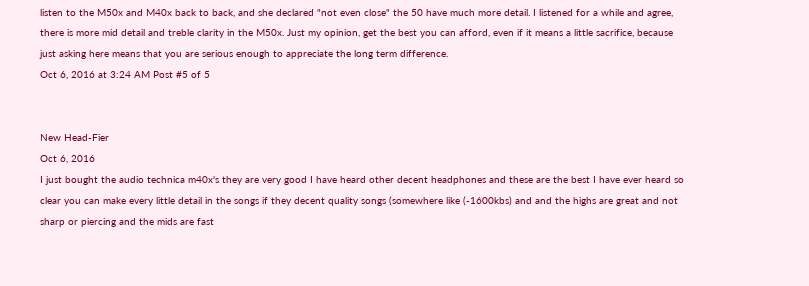listen to the M50x and M40x back to back, and she declared "not even close" the 50 have much more detail. I listened for a while and agree, there is more mid detail and treble clarity in the M50x. Just my opinion, get the best you can afford, even if it means a little sacrifice, because just asking here means that you are serious enough to appreciate the long term difference.
Oct 6, 2016 at 3:24 AM Post #5 of 5


New Head-Fier
Oct 6, 2016
I just bought the audio technica m40x's they are very good I have heard other decent headphones and these are the best I have ever heard so clear you can make every little detail in the songs if they decent quality songs (somewhere like (-1600kbs) and and the highs are great and not sharp or piercing and the mids are fast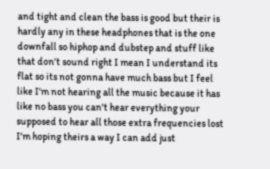and tight and clean the bass is good but their is hardly any in these headphones that is the one downfall so hiphop and dubstep and stuff like that don't sound right I mean I understand its flat so its not gonna have much bass but I feel like I'm not hearing all the music because it has like no bass you can't hear everything your supposed to hear all those extra frequencies lost I'm hoping theirs a way I can add just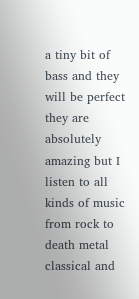a tiny bit of bass and they will be perfect they are absolutely amazing but I listen to all kinds of music from rock to death metal classical and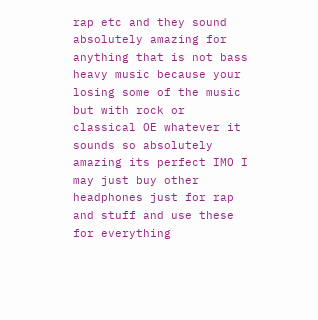rap etc and they sound absolutely amazing for anything that is not bass heavy music because your losing some of the music but with rock or classical OE whatever it sounds so absolutely amazing its perfect IMO I may just buy other headphones just for rap and stuff and use these for everything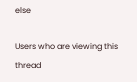else

Users who are viewing this thread